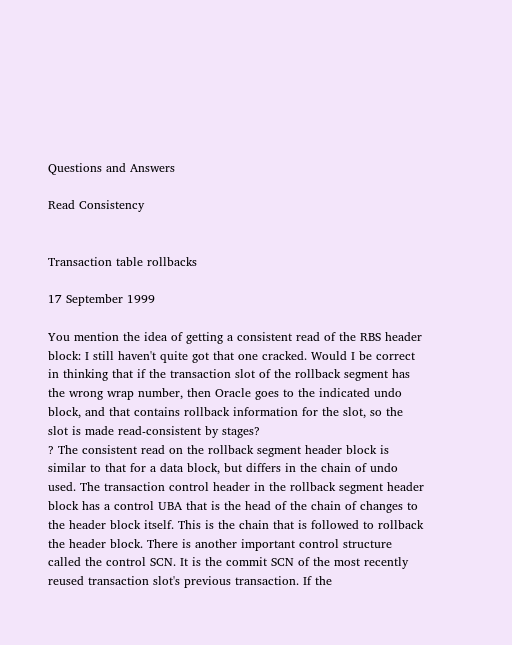Questions and Answers

Read Consistency


Transaction table rollbacks

17 September 1999

You mention the idea of getting a consistent read of the RBS header block: I still haven't quite got that one cracked. Would I be correct in thinking that if the transaction slot of the rollback segment has the wrong wrap number, then Oracle goes to the indicated undo block, and that contains rollback information for the slot, so the slot is made read-consistent by stages?
? The consistent read on the rollback segment header block is similar to that for a data block, but differs in the chain of undo used. The transaction control header in the rollback segment header block has a control UBA that is the head of the chain of changes to the header block itself. This is the chain that is followed to rollback the header block. There is another important control structure called the control SCN. It is the commit SCN of the most recently reused transaction slot's previous transaction. If the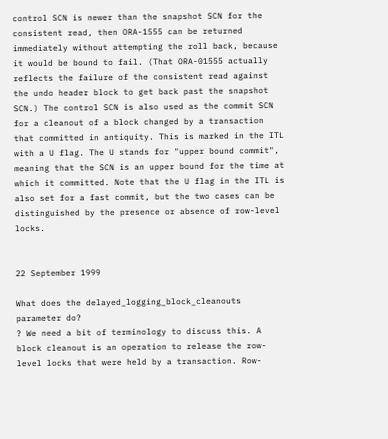control SCN is newer than the snapshot SCN for the consistent read, then ORA-1555 can be returned immediately without attempting the roll back, because it would be bound to fail. (That ORA-01555 actually reflects the failure of the consistent read against the undo header block to get back past the snapshot SCN.) The control SCN is also used as the commit SCN for a cleanout of a block changed by a transaction that committed in antiquity. This is marked in the ITL with a U flag. The U stands for "upper bound commit", meaning that the SCN is an upper bound for the time at which it committed. Note that the U flag in the ITL is also set for a fast commit, but the two cases can be distinguished by the presence or absence of row-level locks.


22 September 1999

What does the delayed_logging_block_cleanouts parameter do?
? We need a bit of terminology to discuss this. A block cleanout is an operation to release the row-level locks that were held by a transaction. Row-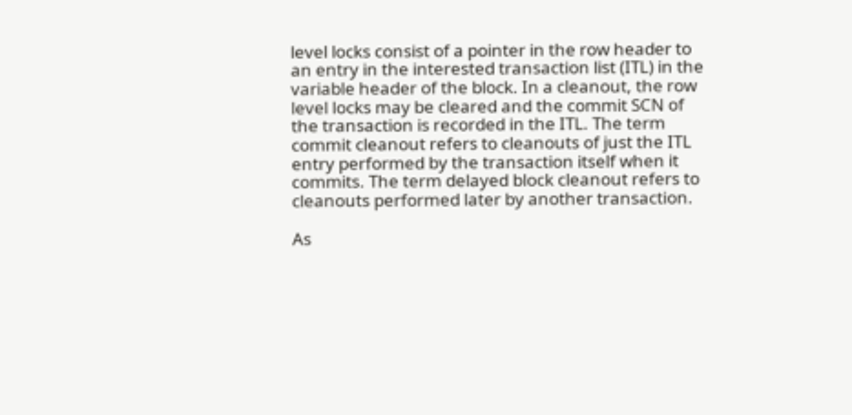level locks consist of a pointer in the row header to an entry in the interested transaction list (ITL) in the variable header of the block. In a cleanout, the row level locks may be cleared and the commit SCN of the transaction is recorded in the ITL. The term commit cleanout refers to cleanouts of just the ITL entry performed by the transaction itself when it commits. The term delayed block cleanout refers to cleanouts performed later by another transaction.

As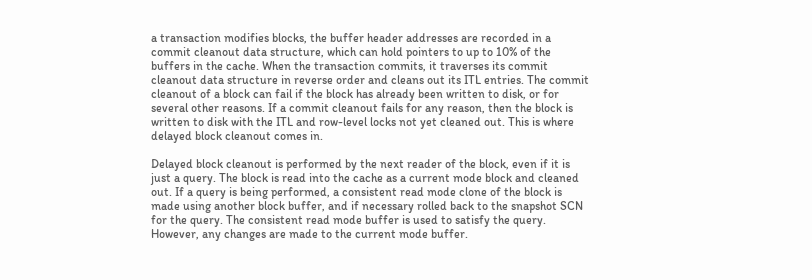a transaction modifies blocks, the buffer header addresses are recorded in a commit cleanout data structure, which can hold pointers to up to 10% of the buffers in the cache. When the transaction commits, it traverses its commit cleanout data structure in reverse order and cleans out its ITL entries. The commit cleanout of a block can fail if the block has already been written to disk, or for several other reasons. If a commit cleanout fails for any reason, then the block is written to disk with the ITL and row-level locks not yet cleaned out. This is where delayed block cleanout comes in.

Delayed block cleanout is performed by the next reader of the block, even if it is just a query. The block is read into the cache as a current mode block and cleaned out. If a query is being performed, a consistent read mode clone of the block is made using another block buffer, and if necessary rolled back to the snapshot SCN for the query. The consistent read mode buffer is used to satisfy the query. However, any changes are made to the current mode buffer.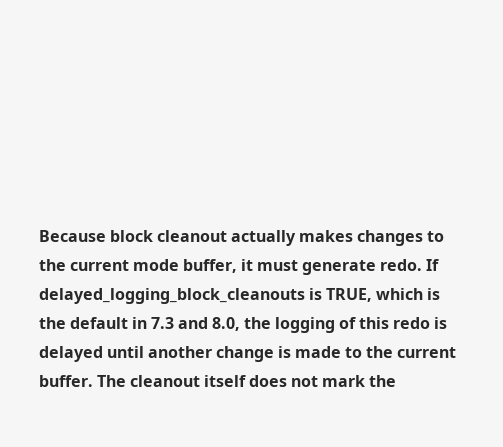Because block cleanout actually makes changes to the current mode buffer, it must generate redo. If delayed_logging_block_cleanouts is TRUE, which is the default in 7.3 and 8.0, the logging of this redo is delayed until another change is made to the current buffer. The cleanout itself does not mark the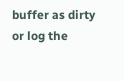buffer as dirty or log the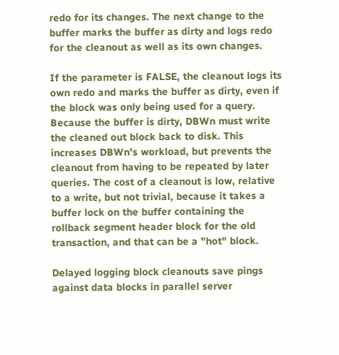redo for its changes. The next change to the buffer marks the buffer as dirty and logs redo for the cleanout as well as its own changes.

If the parameter is FALSE, the cleanout logs its own redo and marks the buffer as dirty, even if the block was only being used for a query. Because the buffer is dirty, DBWn must write the cleaned out block back to disk. This increases DBWn's workload, but prevents the cleanout from having to be repeated by later queries. The cost of a cleanout is low, relative to a write, but not trivial, because it takes a buffer lock on the buffer containing the rollback segment header block for the old transaction, and that can be a "hot" block.

Delayed logging block cleanouts save pings against data blocks in parallel server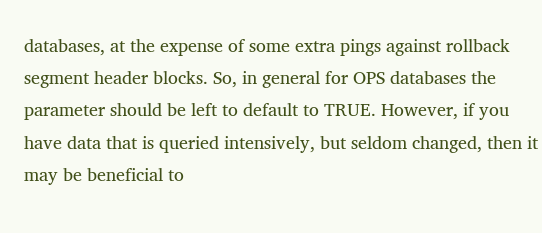databases, at the expense of some extra pings against rollback segment header blocks. So, in general for OPS databases the parameter should be left to default to TRUE. However, if you have data that is queried intensively, but seldom changed, then it may be beneficial to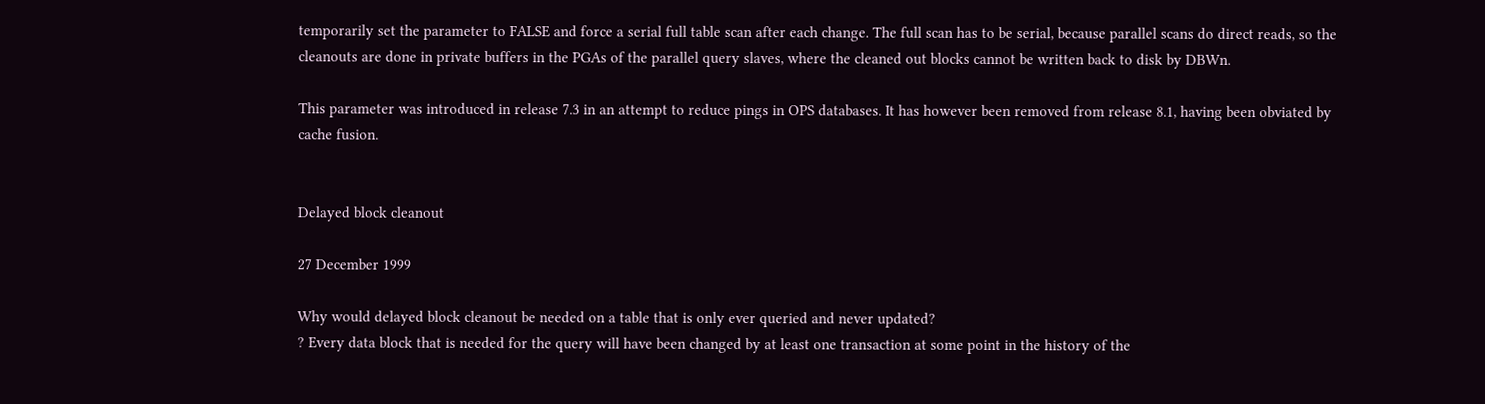temporarily set the parameter to FALSE and force a serial full table scan after each change. The full scan has to be serial, because parallel scans do direct reads, so the cleanouts are done in private buffers in the PGAs of the parallel query slaves, where the cleaned out blocks cannot be written back to disk by DBWn.

This parameter was introduced in release 7.3 in an attempt to reduce pings in OPS databases. It has however been removed from release 8.1, having been obviated by cache fusion.


Delayed block cleanout

27 December 1999

Why would delayed block cleanout be needed on a table that is only ever queried and never updated?
? Every data block that is needed for the query will have been changed by at least one transaction at some point in the history of the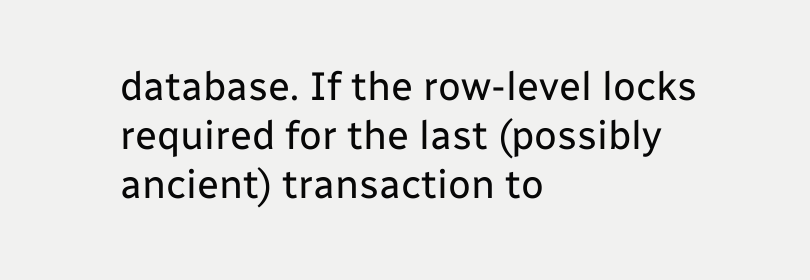database. If the row-level locks required for the last (possibly ancient) transaction to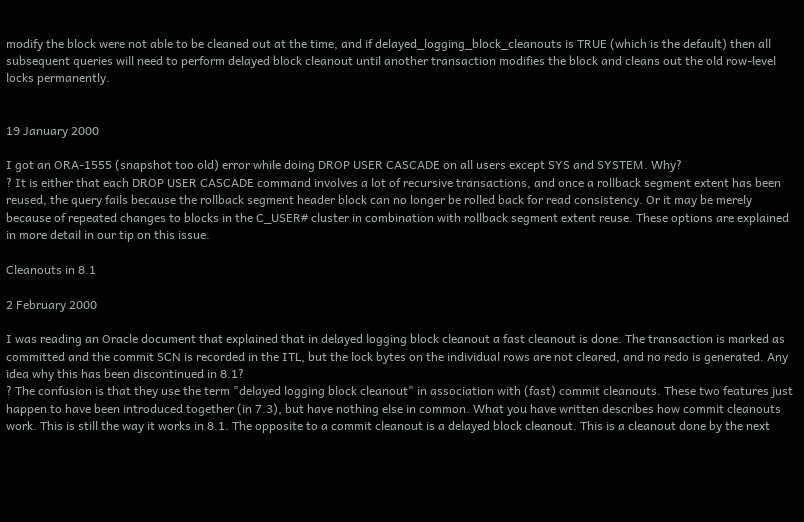modify the block were not able to be cleaned out at the time, and if delayed_logging_block_cleanouts is TRUE (which is the default) then all subsequent queries will need to perform delayed block cleanout until another transaction modifies the block and cleans out the old row-level locks permanently.


19 January 2000

I got an ORA-1555 (snapshot too old) error while doing DROP USER CASCADE on all users except SYS and SYSTEM. Why?
? It is either that each DROP USER CASCADE command involves a lot of recursive transactions, and once a rollback segment extent has been reused, the query fails because the rollback segment header block can no longer be rolled back for read consistency. Or it may be merely because of repeated changes to blocks in the C_USER# cluster in combination with rollback segment extent reuse. These options are explained in more detail in our tip on this issue.

Cleanouts in 8.1

2 February 2000

I was reading an Oracle document that explained that in delayed logging block cleanout a fast cleanout is done. The transaction is marked as committed and the commit SCN is recorded in the ITL, but the lock bytes on the individual rows are not cleared, and no redo is generated. Any idea why this has been discontinued in 8.1?
? The confusion is that they use the term "delayed logging block cleanout" in association with (fast) commit cleanouts. These two features just happen to have been introduced together (in 7.3), but have nothing else in common. What you have written describes how commit cleanouts work. This is still the way it works in 8.1. The opposite to a commit cleanout is a delayed block cleanout. This is a cleanout done by the next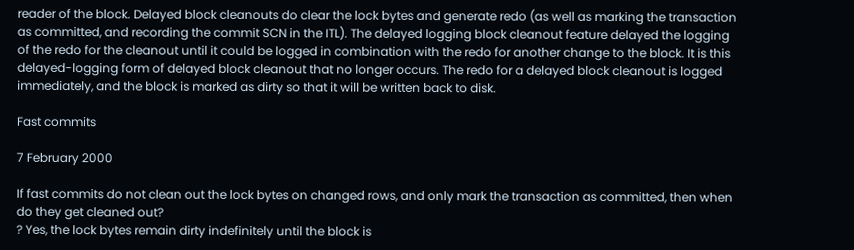reader of the block. Delayed block cleanouts do clear the lock bytes and generate redo (as well as marking the transaction as committed, and recording the commit SCN in the ITL). The delayed logging block cleanout feature delayed the logging of the redo for the cleanout until it could be logged in combination with the redo for another change to the block. It is this delayed-logging form of delayed block cleanout that no longer occurs. The redo for a delayed block cleanout is logged immediately, and the block is marked as dirty so that it will be written back to disk.

Fast commits

7 February 2000

If fast commits do not clean out the lock bytes on changed rows, and only mark the transaction as committed, then when do they get cleaned out?
? Yes, the lock bytes remain dirty indefinitely until the block is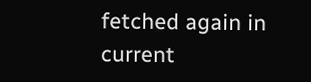fetched again in current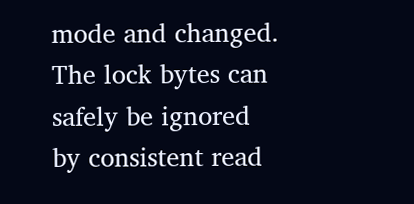mode and changed. The lock bytes can safely be ignored by consistent read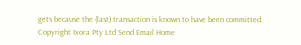gets because the (last) transaction is known to have been committed.
Copyright Ixora Pty Ltd Send Email Home